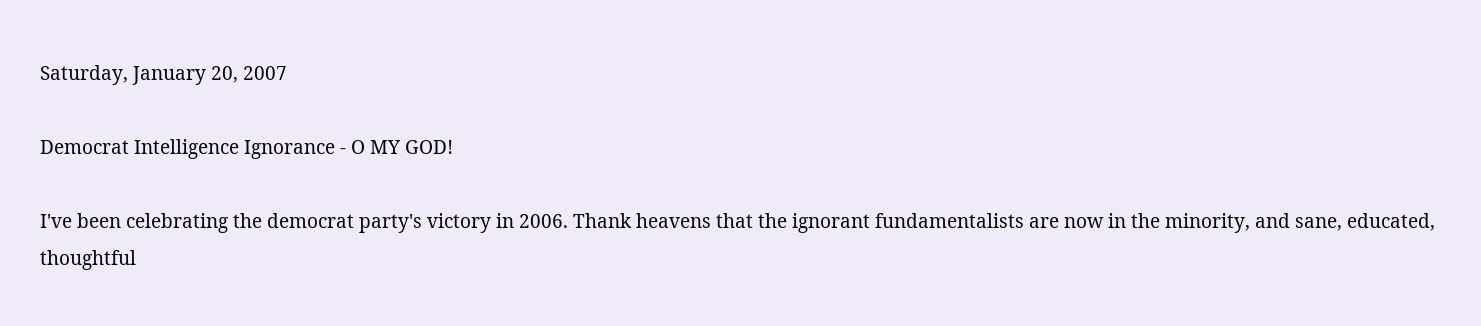Saturday, January 20, 2007

Democrat Intelligence Ignorance - O MY GOD!

I've been celebrating the democrat party's victory in 2006. Thank heavens that the ignorant fundamentalists are now in the minority, and sane, educated, thoughtful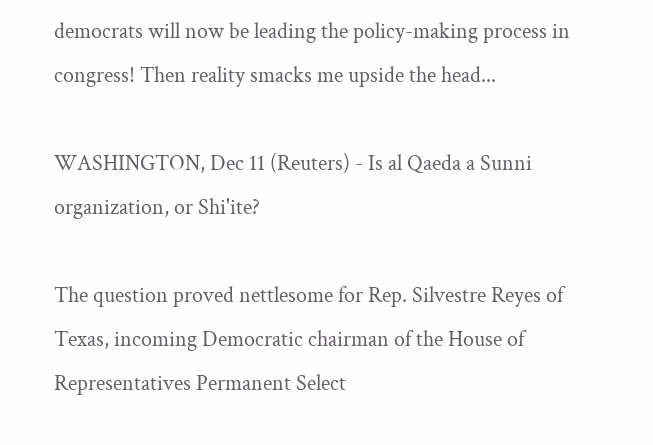democrats will now be leading the policy-making process in congress! Then reality smacks me upside the head...

WASHINGTON, Dec 11 (Reuters) - Is al Qaeda a Sunni organization, or Shi'ite?

The question proved nettlesome for Rep. Silvestre Reyes of Texas, incoming Democratic chairman of the House of Representatives Permanent Select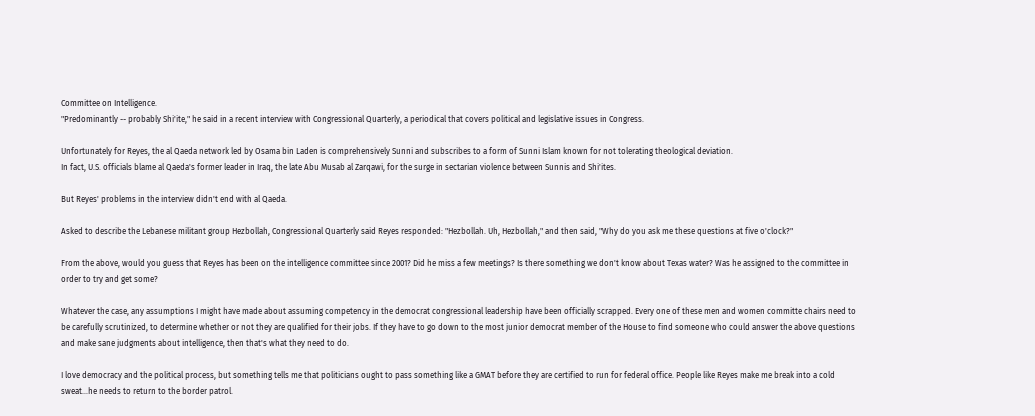Committee on Intelligence.
"Predominantly -- probably Shi'ite," he said in a recent interview with Congressional Quarterly, a periodical that covers political and legislative issues in Congress.

Unfortunately for Reyes, the al Qaeda network led by Osama bin Laden is comprehensively Sunni and subscribes to a form of Sunni Islam known for not tolerating theological deviation.
In fact, U.S. officials blame al Qaeda's former leader in Iraq, the late Abu Musab al Zarqawi, for the surge in sectarian violence between Sunnis and Shi'ites.

But Reyes' problems in the interview didn't end with al Qaeda.

Asked to describe the Lebanese militant group Hezbollah, Congressional Quarterly said Reyes responded: "Hezbollah. Uh, Hezbollah," and then said, "Why do you ask me these questions at five o'clock?"

From the above, would you guess that Reyes has been on the intelligence committee since 2001? Did he miss a few meetings? Is there something we don't know about Texas water? Was he assigned to the committee in order to try and get some?

Whatever the case, any assumptions I might have made about assuming competency in the democrat congressional leadership have been officially scrapped. Every one of these men and women committe chairs need to be carefully scrutinized, to determine whether or not they are qualified for their jobs. If they have to go down to the most junior democrat member of the House to find someone who could answer the above questions and make sane judgments about intelligence, then that's what they need to do.

I love democracy and the political process, but something tells me that politicians ought to pass something like a GMAT before they are certified to run for federal office. People like Reyes make me break into a cold sweat...he needs to return to the border patrol.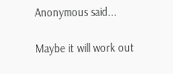Anonymous said...

Maybe it will work out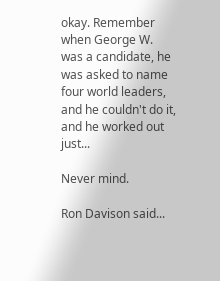okay. Remember when George W. was a candidate, he was asked to name four world leaders, and he couldn't do it, and he worked out just...

Never mind.

Ron Davison said...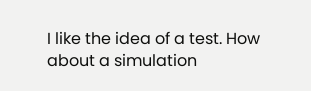I like the idea of a test. How about a simulation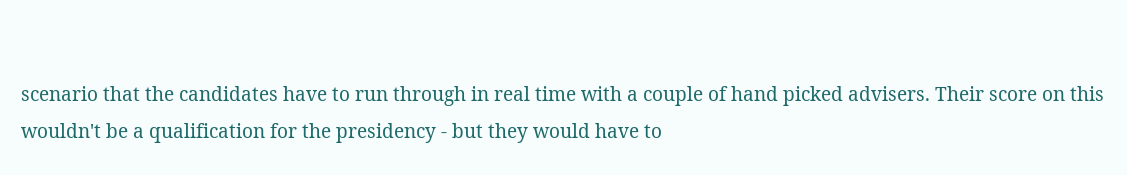scenario that the candidates have to run through in real time with a couple of hand picked advisers. Their score on this wouldn't be a qualification for the presidency - but they would have to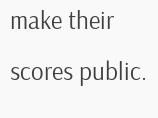make their scores public.